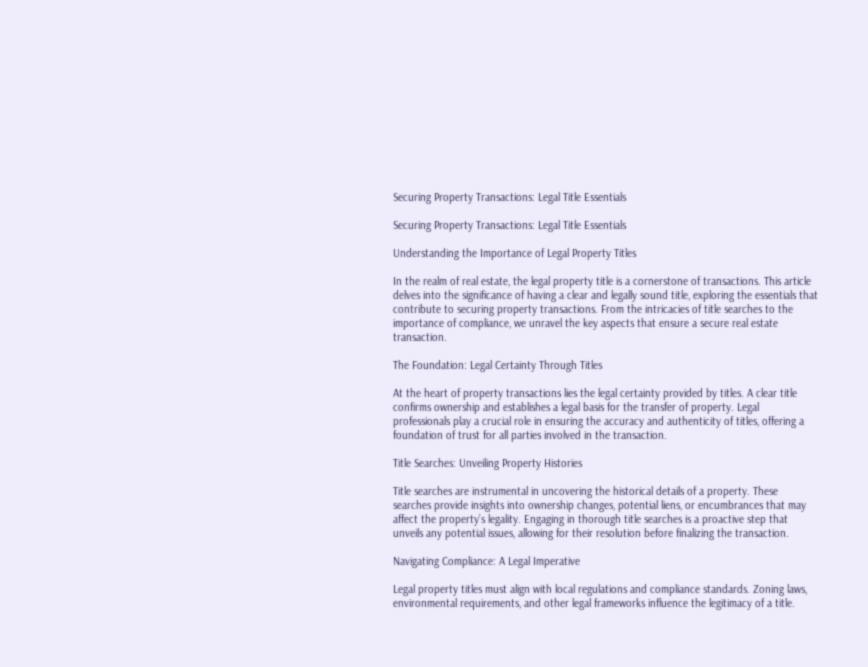Securing Property Transactions: Legal Title Essentials

Securing Property Transactions: Legal Title Essentials

Understanding the Importance of Legal Property Titles

In the realm of real estate, the legal property title is a cornerstone of transactions. This article delves into the significance of having a clear and legally sound title, exploring the essentials that contribute to securing property transactions. From the intricacies of title searches to the importance of compliance, we unravel the key aspects that ensure a secure real estate transaction.

The Foundation: Legal Certainty Through Titles

At the heart of property transactions lies the legal certainty provided by titles. A clear title confirms ownership and establishes a legal basis for the transfer of property. Legal professionals play a crucial role in ensuring the accuracy and authenticity of titles, offering a foundation of trust for all parties involved in the transaction.

Title Searches: Unveiling Property Histories

Title searches are instrumental in uncovering the historical details of a property. These searches provide insights into ownership changes, potential liens, or encumbrances that may affect the property’s legality. Engaging in thorough title searches is a proactive step that unveils any potential issues, allowing for their resolution before finalizing the transaction.

Navigating Compliance: A Legal Imperative

Legal property titles must align with local regulations and compliance standards. Zoning laws, environmental requirements, and other legal frameworks influence the legitimacy of a title.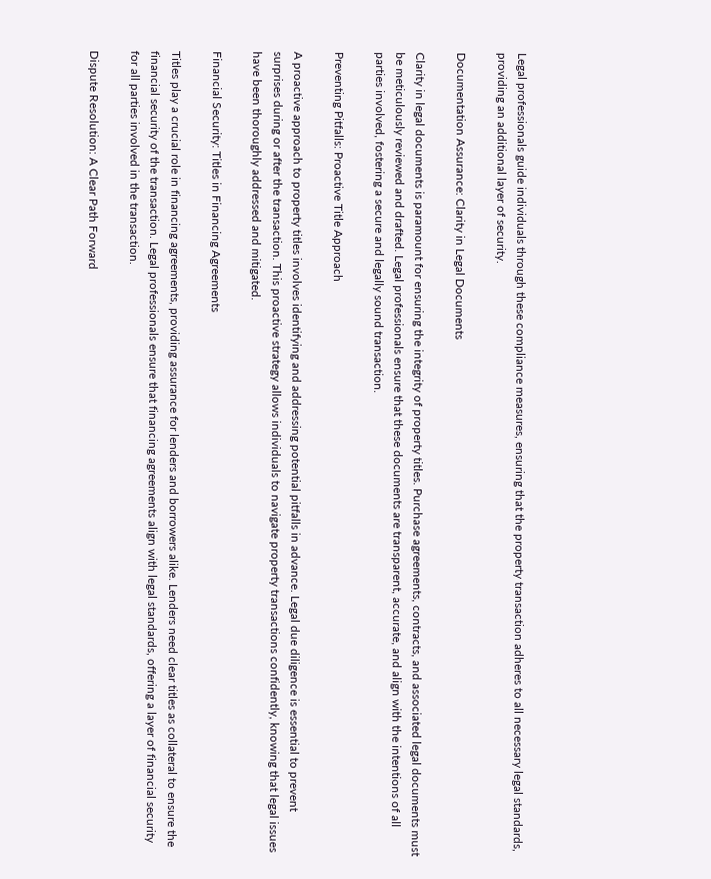Legal professionals guide individuals through these compliance measures, ensuring that the property transaction adheres to all necessary legal standards, providing an additional layer of security.

Documentation Assurance: Clarity in Legal Documents

Clarity in legal documents is paramount for ensuring the integrity of property titles. Purchase agreements, contracts, and associated legal documents must be meticulously reviewed and drafted. Legal professionals ensure that these documents are transparent, accurate, and align with the intentions of all parties involved, fostering a secure and legally sound transaction.

Preventing Pitfalls: Proactive Title Approach

A proactive approach to property titles involves identifying and addressing potential pitfalls in advance. Legal due diligence is essential to prevent surprises during or after the transaction. This proactive strategy allows individuals to navigate property transactions confidently, knowing that legal issues have been thoroughly addressed and mitigated.

Financial Security: Titles in Financing Agreements

Titles play a crucial role in financing agreements, providing assurance for lenders and borrowers alike. Lenders need clear titles as collateral to ensure the financial security of the transaction. Legal professionals ensure that financing agreements align with legal standards, offering a layer of financial security for all parties involved in the transaction.

Dispute Resolution: A Clear Path Forward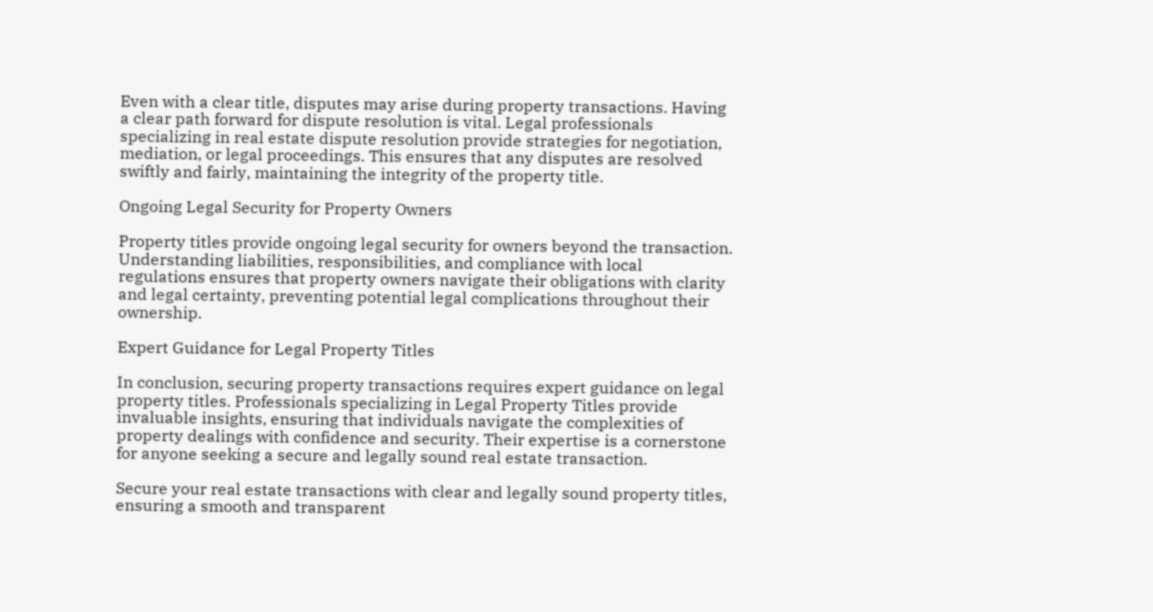Even with a clear title, disputes may arise during property transactions. Having a clear path forward for dispute resolution is vital. Legal professionals specializing in real estate dispute resolution provide strategies for negotiation, mediation, or legal proceedings. This ensures that any disputes are resolved swiftly and fairly, maintaining the integrity of the property title.

Ongoing Legal Security for Property Owners

Property titles provide ongoing legal security for owners beyond the transaction. Understanding liabilities, responsibilities, and compliance with local regulations ensures that property owners navigate their obligations with clarity and legal certainty, preventing potential legal complications throughout their ownership.

Expert Guidance for Legal Property Titles

In conclusion, securing property transactions requires expert guidance on legal property titles. Professionals specializing in Legal Property Titles provide invaluable insights, ensuring that individuals navigate the complexities of property dealings with confidence and security. Their expertise is a cornerstone for anyone seeking a secure and legally sound real estate transaction.

Secure your real estate transactions with clear and legally sound property titles, ensuring a smooth and transparent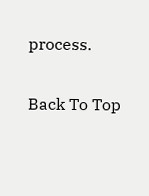process.

Back To Top